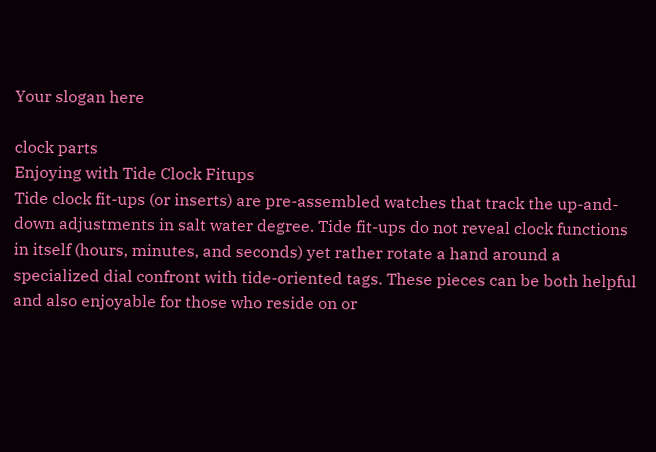Your slogan here

clock parts
Enjoying with Tide Clock Fitups
Tide clock fit-ups (or inserts) are pre-assembled watches that track the up-and-down adjustments in salt water degree. Tide fit-ups do not reveal clock functions in itself (hours, minutes, and seconds) yet rather rotate a hand around a specialized dial confront with tide-oriented tags. These pieces can be both helpful and also enjoyable for those who reside on or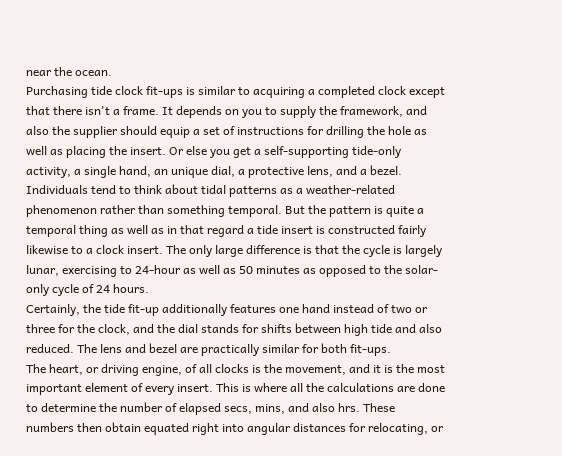near the ocean.
Purchasing tide clock fit-ups is similar to acquiring a completed clock except that there isn't a frame. It depends on you to supply the framework, and also the supplier should equip a set of instructions for drilling the hole as well as placing the insert. Or else you get a self-supporting tide-only activity, a single hand, an unique dial, a protective lens, and a bezel.
Individuals tend to think about tidal patterns as a weather-related phenomenon rather than something temporal. But the pattern is quite a temporal thing as well as in that regard a tide insert is constructed fairly likewise to a clock insert. The only large difference is that the cycle is largely lunar, exercising to 24-hour as well as 50 minutes as opposed to the solar-only cycle of 24 hours.
Certainly, the tide fit-up additionally features one hand instead of two or three for the clock, and the dial stands for shifts between high tide and also reduced. The lens and bezel are practically similar for both fit-ups.
The heart, or driving engine, of all clocks is the movement, and it is the most important element of every insert. This is where all the calculations are done to determine the number of elapsed secs, mins, and also hrs. These numbers then obtain equated right into angular distances for relocating, or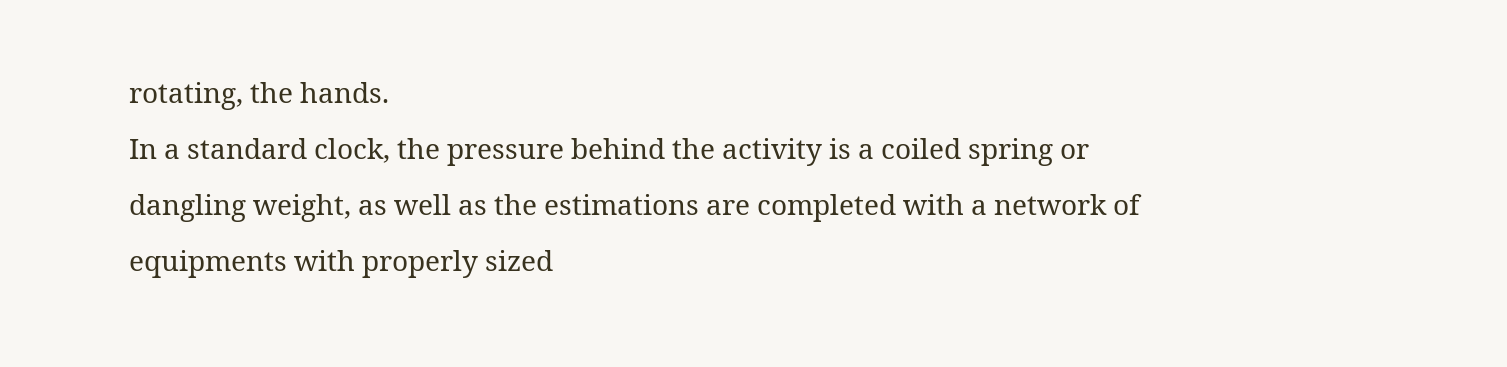rotating, the hands.
In a standard clock, the pressure behind the activity is a coiled spring or dangling weight, as well as the estimations are completed with a network of equipments with properly sized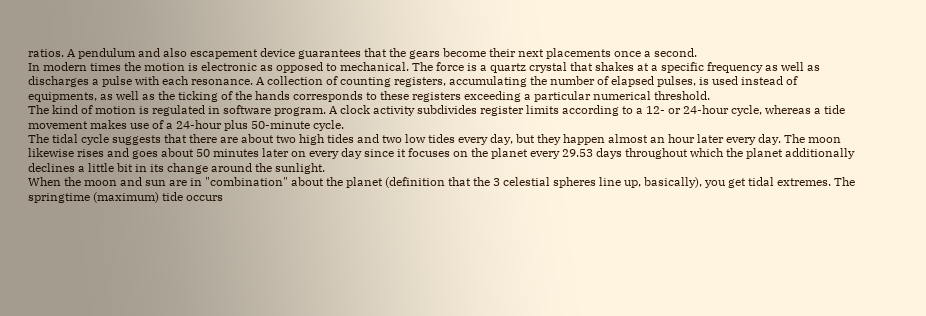ratios. A pendulum and also escapement device guarantees that the gears become their next placements once a second.
In modern times the motion is electronic as opposed to mechanical. The force is a quartz crystal that shakes at a specific frequency as well as discharges a pulse with each resonance. A collection of counting registers, accumulating the number of elapsed pulses, is used instead of equipments, as well as the ticking of the hands corresponds to these registers exceeding a particular numerical threshold.
The kind of motion is regulated in software program. A clock activity subdivides register limits according to a 12- or 24-hour cycle, whereas a tide movement makes use of a 24-hour plus 50-minute cycle.
The tidal cycle suggests that there are about two high tides and two low tides every day, but they happen almost an hour later every day. The moon likewise rises and goes about 50 minutes later on every day since it focuses on the planet every 29.53 days throughout which the planet additionally declines a little bit in its change around the sunlight.
When the moon and sun are in "combination" about the planet (definition that the 3 celestial spheres line up, basically), you get tidal extremes. The springtime (maximum) tide occurs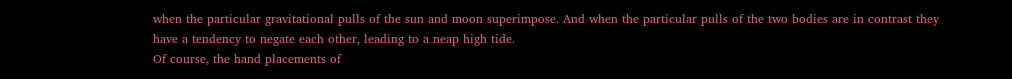when the particular gravitational pulls of the sun and moon superimpose. And when the particular pulls of the two bodies are in contrast they have a tendency to negate each other, leading to a neap high tide.
Of course, the hand placements of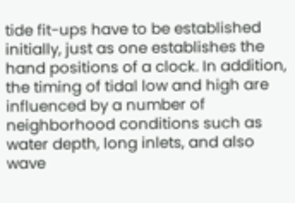tide fit-ups have to be established initially, just as one establishes the hand positions of a clock. In addition, the timing of tidal low and high are influenced by a number of neighborhood conditions such as water depth, long inlets, and also wave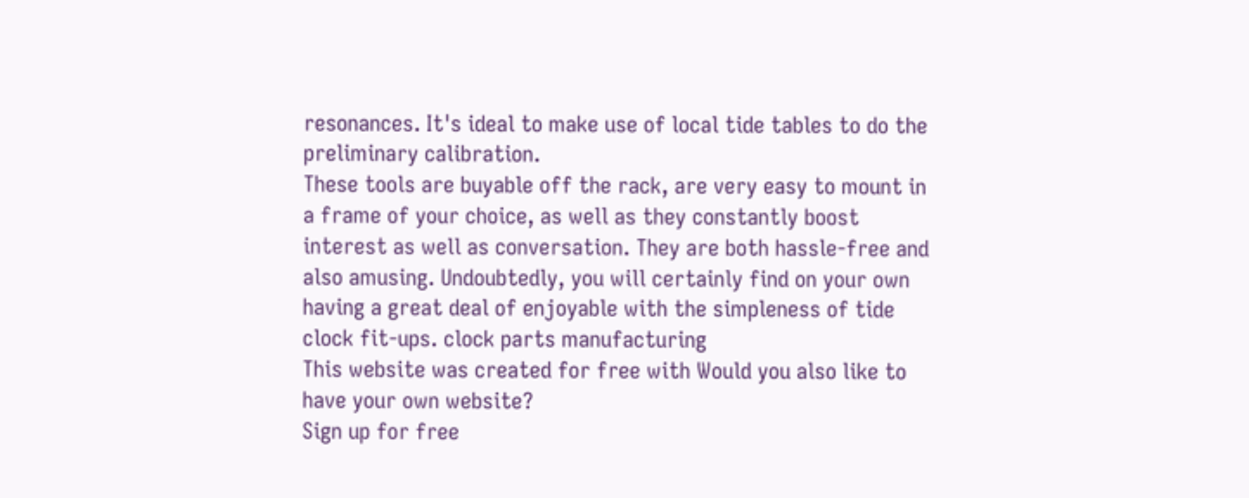resonances. It's ideal to make use of local tide tables to do the preliminary calibration.
These tools are buyable off the rack, are very easy to mount in a frame of your choice, as well as they constantly boost interest as well as conversation. They are both hassle-free and also amusing. Undoubtedly, you will certainly find on your own having a great deal of enjoyable with the simpleness of tide clock fit-ups. clock parts manufacturing
This website was created for free with Would you also like to have your own website?
Sign up for free